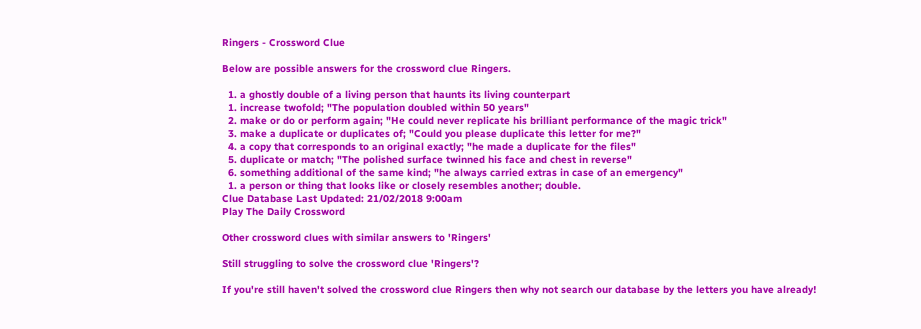Ringers - Crossword Clue

Below are possible answers for the crossword clue Ringers.

  1. a ghostly double of a living person that haunts its living counterpart
  1. increase twofold; "The population doubled within 50 years"
  2. make or do or perform again; "He could never replicate his brilliant performance of the magic trick"
  3. make a duplicate or duplicates of; "Could you please duplicate this letter for me?"
  4. a copy that corresponds to an original exactly; "he made a duplicate for the files"
  5. duplicate or match; "The polished surface twinned his face and chest in reverse"
  6. something additional of the same kind; "he always carried extras in case of an emergency"
  1. a person or thing that looks like or closely resembles another; double.
Clue Database Last Updated: 21/02/2018 9:00am
Play The Daily Crossword

Other crossword clues with similar answers to 'Ringers'

Still struggling to solve the crossword clue 'Ringers'?

If you're still haven't solved the crossword clue Ringers then why not search our database by the letters you have already!